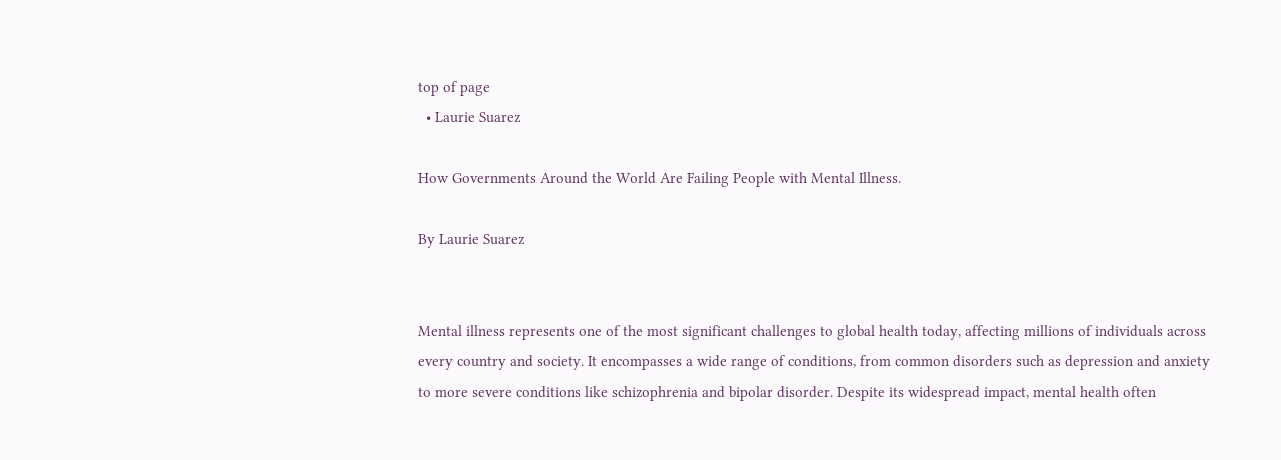top of page
  • Laurie Suarez

How Governments Around the World Are Failing People with Mental Illness.

By Laurie Suarez


Mental illness represents one of the most significant challenges to global health today, affecting millions of individuals across every country and society. It encompasses a wide range of conditions, from common disorders such as depression and anxiety to more severe conditions like schizophrenia and bipolar disorder. Despite its widespread impact, mental health often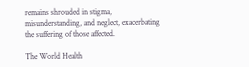remains shrouded in stigma, misunderstanding, and neglect, exacerbating the suffering of those affected.

The World Health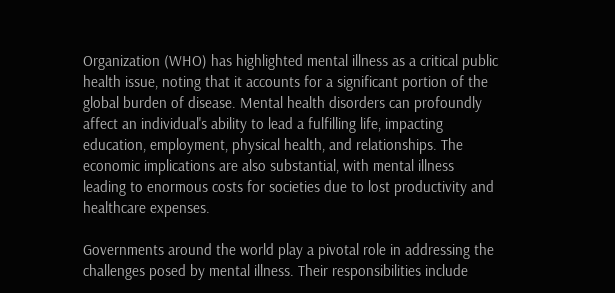Organization (WHO) has highlighted mental illness as a critical public health issue, noting that it accounts for a significant portion of the global burden of disease. Mental health disorders can profoundly affect an individual's ability to lead a fulfilling life, impacting education, employment, physical health, and relationships. The economic implications are also substantial, with mental illness leading to enormous costs for societies due to lost productivity and healthcare expenses.

Governments around the world play a pivotal role in addressing the challenges posed by mental illness. Their responsibilities include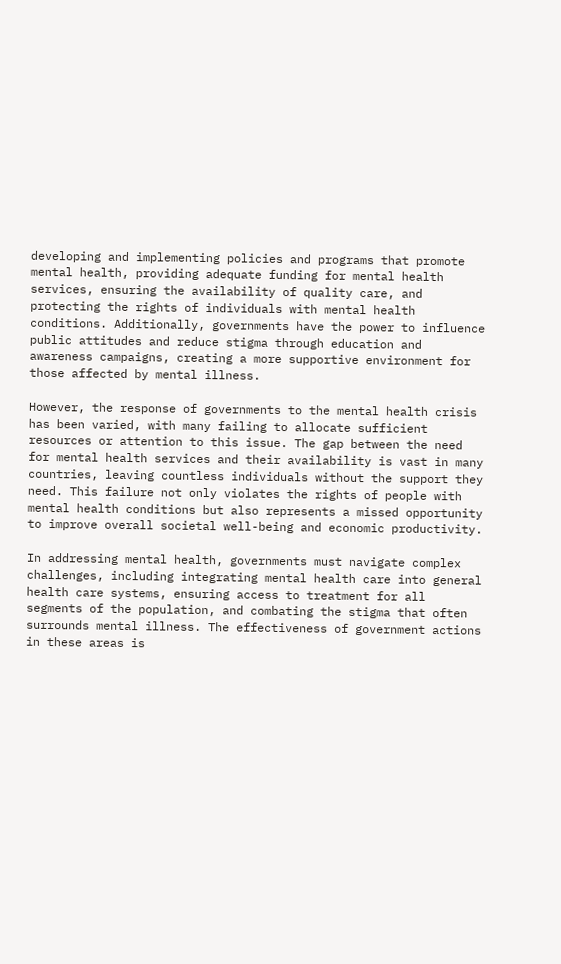developing and implementing policies and programs that promote mental health, providing adequate funding for mental health services, ensuring the availability of quality care, and protecting the rights of individuals with mental health conditions. Additionally, governments have the power to influence public attitudes and reduce stigma through education and awareness campaigns, creating a more supportive environment for those affected by mental illness.

However, the response of governments to the mental health crisis has been varied, with many failing to allocate sufficient resources or attention to this issue. The gap between the need for mental health services and their availability is vast in many countries, leaving countless individuals without the support they need. This failure not only violates the rights of people with mental health conditions but also represents a missed opportunity to improve overall societal well-being and economic productivity.

In addressing mental health, governments must navigate complex challenges, including integrating mental health care into general health care systems, ensuring access to treatment for all segments of the population, and combating the stigma that often surrounds mental illness. The effectiveness of government actions in these areas is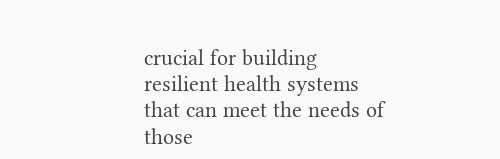crucial for building resilient health systems that can meet the needs of those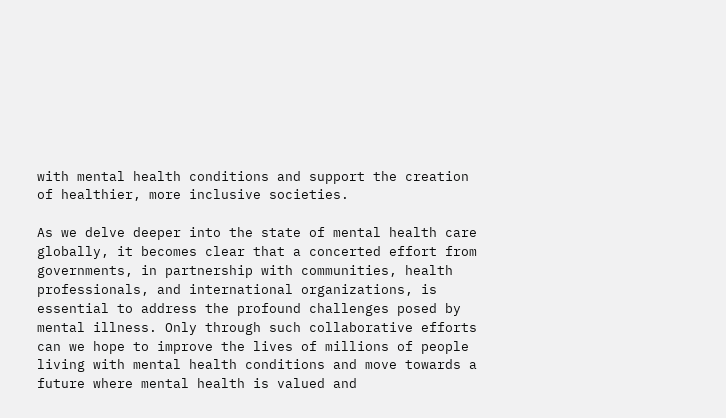with mental health conditions and support the creation of healthier, more inclusive societies.

As we delve deeper into the state of mental health care globally, it becomes clear that a concerted effort from governments, in partnership with communities, health professionals, and international organizations, is essential to address the profound challenges posed by mental illness. Only through such collaborative efforts can we hope to improve the lives of millions of people living with mental health conditions and move towards a future where mental health is valued and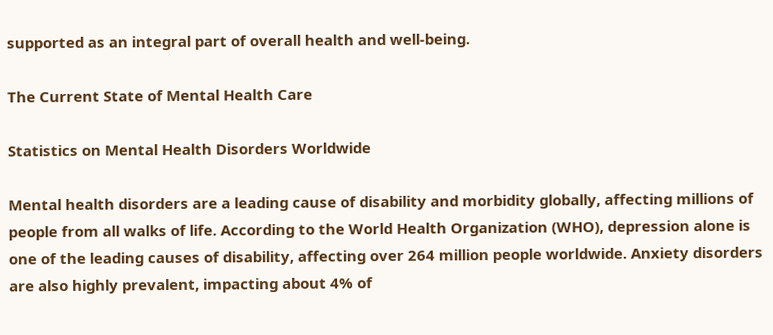supported as an integral part of overall health and well-being.

The Current State of Mental Health Care

Statistics on Mental Health Disorders Worldwide

Mental health disorders are a leading cause of disability and morbidity globally, affecting millions of people from all walks of life. According to the World Health Organization (WHO), depression alone is one of the leading causes of disability, affecting over 264 million people worldwide. Anxiety disorders are also highly prevalent, impacting about 4% of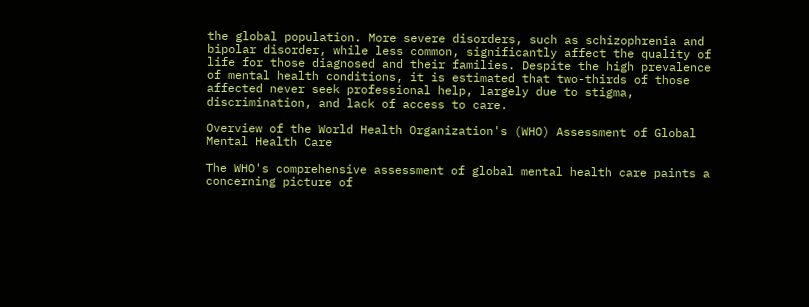the global population. More severe disorders, such as schizophrenia and bipolar disorder, while less common, significantly affect the quality of life for those diagnosed and their families. Despite the high prevalence of mental health conditions, it is estimated that two-thirds of those affected never seek professional help, largely due to stigma, discrimination, and lack of access to care.

Overview of the World Health Organization's (WHO) Assessment of Global Mental Health Care

The WHO's comprehensive assessment of global mental health care paints a concerning picture of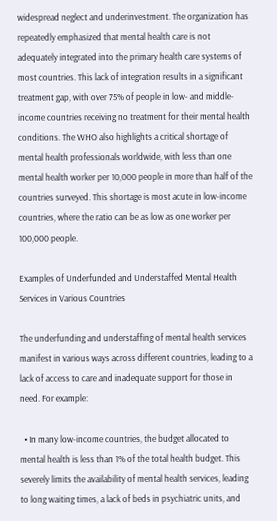widespread neglect and underinvestment. The organization has repeatedly emphasized that mental health care is not adequately integrated into the primary health care systems of most countries. This lack of integration results in a significant treatment gap, with over 75% of people in low- and middle-income countries receiving no treatment for their mental health conditions. The WHO also highlights a critical shortage of mental health professionals worldwide, with less than one mental health worker per 10,000 people in more than half of the countries surveyed. This shortage is most acute in low-income countries, where the ratio can be as low as one worker per 100,000 people.

Examples of Underfunded and Understaffed Mental Health Services in Various Countries

The underfunding and understaffing of mental health services manifest in various ways across different countries, leading to a lack of access to care and inadequate support for those in need. For example:

  • In many low-income countries, the budget allocated to mental health is less than 1% of the total health budget. This severely limits the availability of mental health services, leading to long waiting times, a lack of beds in psychiatric units, and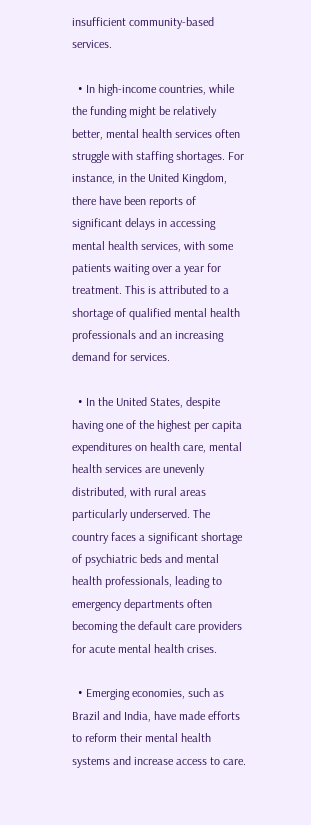insufficient community-based services.

  • In high-income countries, while the funding might be relatively better, mental health services often struggle with staffing shortages. For instance, in the United Kingdom, there have been reports of significant delays in accessing mental health services, with some patients waiting over a year for treatment. This is attributed to a shortage of qualified mental health professionals and an increasing demand for services.

  • In the United States, despite having one of the highest per capita expenditures on health care, mental health services are unevenly distributed, with rural areas particularly underserved. The country faces a significant shortage of psychiatric beds and mental health professionals, leading to emergency departments often becoming the default care providers for acute mental health crises.

  • Emerging economies, such as Brazil and India, have made efforts to reform their mental health systems and increase access to care.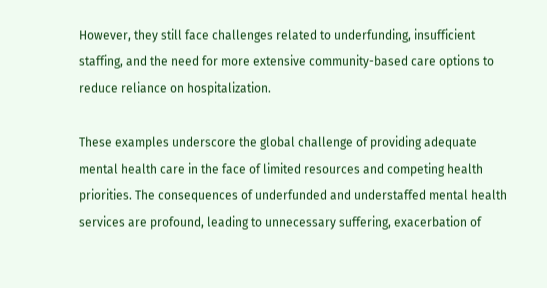However, they still face challenges related to underfunding, insufficient staffing, and the need for more extensive community-based care options to reduce reliance on hospitalization.

These examples underscore the global challenge of providing adequate mental health care in the face of limited resources and competing health priorities. The consequences of underfunded and understaffed mental health services are profound, leading to unnecessary suffering, exacerbation of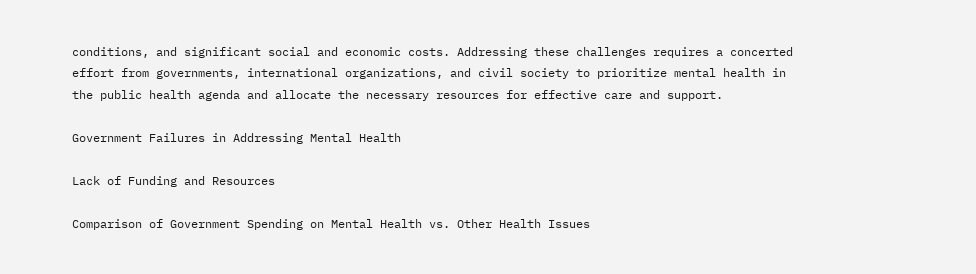conditions, and significant social and economic costs. Addressing these challenges requires a concerted effort from governments, international organizations, and civil society to prioritize mental health in the public health agenda and allocate the necessary resources for effective care and support.

Government Failures in Addressing Mental Health

Lack of Funding and Resources

Comparison of Government Spending on Mental Health vs. Other Health Issues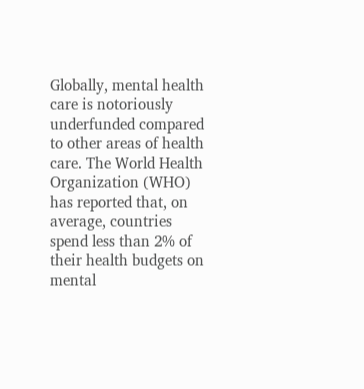Globally, mental health care is notoriously underfunded compared to other areas of health care. The World Health Organization (WHO) has reported that, on average, countries spend less than 2% of their health budgets on mental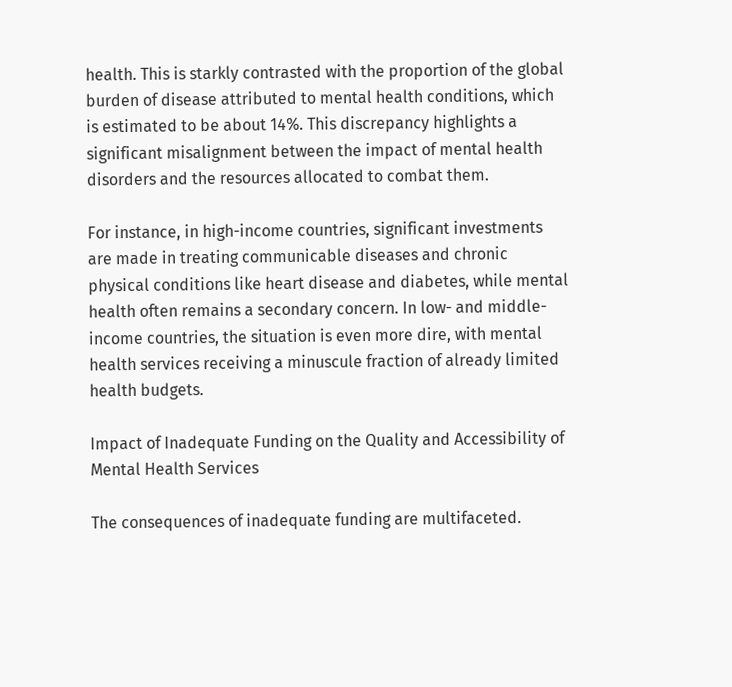health. This is starkly contrasted with the proportion of the global burden of disease attributed to mental health conditions, which is estimated to be about 14%. This discrepancy highlights a significant misalignment between the impact of mental health disorders and the resources allocated to combat them.

For instance, in high-income countries, significant investments are made in treating communicable diseases and chronic physical conditions like heart disease and diabetes, while mental health often remains a secondary concern. In low- and middle-income countries, the situation is even more dire, with mental health services receiving a minuscule fraction of already limited health budgets.

Impact of Inadequate Funding on the Quality and Accessibility of Mental Health Services

The consequences of inadequate funding are multifaceted.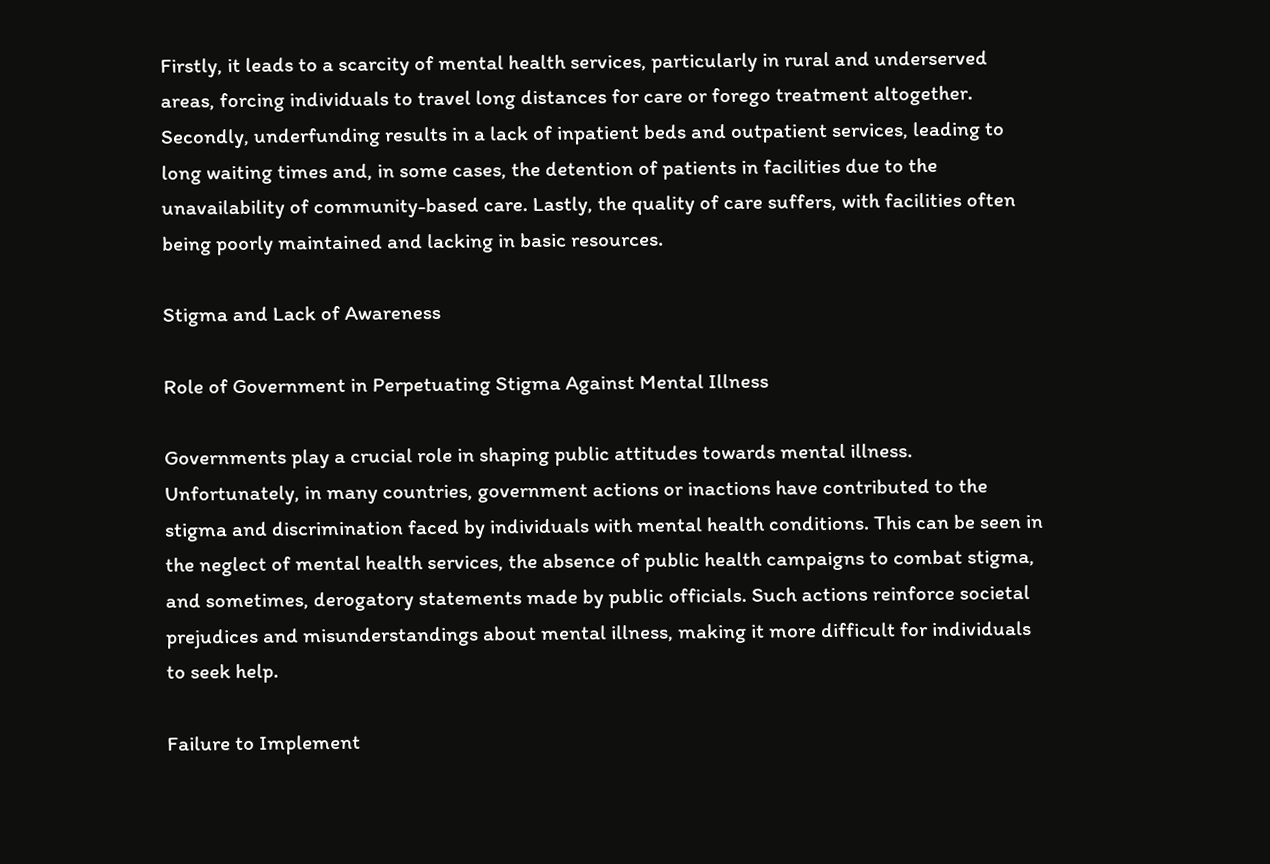Firstly, it leads to a scarcity of mental health services, particularly in rural and underserved areas, forcing individuals to travel long distances for care or forego treatment altogether. Secondly, underfunding results in a lack of inpatient beds and outpatient services, leading to long waiting times and, in some cases, the detention of patients in facilities due to the unavailability of community-based care. Lastly, the quality of care suffers, with facilities often being poorly maintained and lacking in basic resources.

Stigma and Lack of Awareness

Role of Government in Perpetuating Stigma Against Mental Illness

Governments play a crucial role in shaping public attitudes towards mental illness. Unfortunately, in many countries, government actions or inactions have contributed to the stigma and discrimination faced by individuals with mental health conditions. This can be seen in the neglect of mental health services, the absence of public health campaigns to combat stigma, and sometimes, derogatory statements made by public officials. Such actions reinforce societal prejudices and misunderstandings about mental illness, making it more difficult for individuals to seek help.

Failure to Implement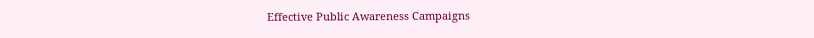Effective Public Awareness Campaigns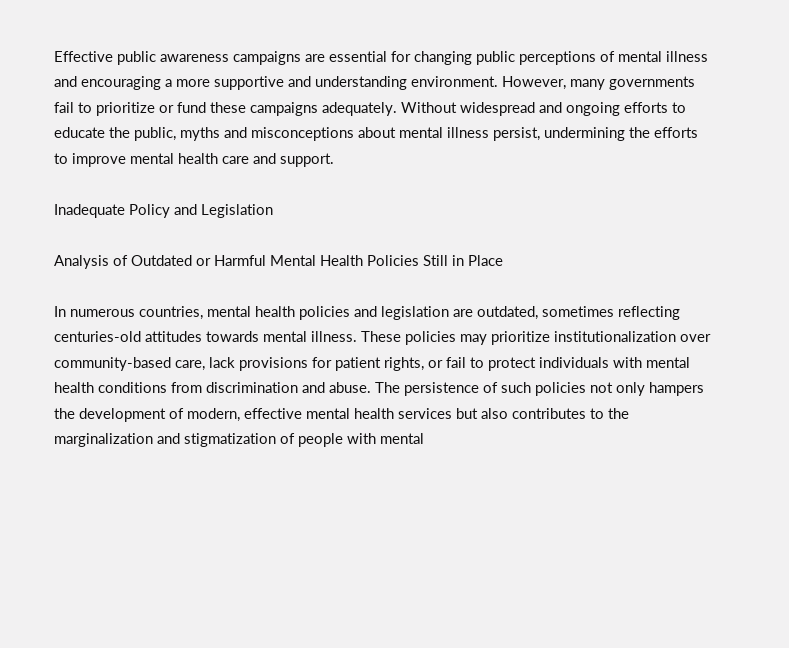Effective public awareness campaigns are essential for changing public perceptions of mental illness and encouraging a more supportive and understanding environment. However, many governments fail to prioritize or fund these campaigns adequately. Without widespread and ongoing efforts to educate the public, myths and misconceptions about mental illness persist, undermining the efforts to improve mental health care and support.

Inadequate Policy and Legislation

Analysis of Outdated or Harmful Mental Health Policies Still in Place

In numerous countries, mental health policies and legislation are outdated, sometimes reflecting centuries-old attitudes towards mental illness. These policies may prioritize institutionalization over community-based care, lack provisions for patient rights, or fail to protect individuals with mental health conditions from discrimination and abuse. The persistence of such policies not only hampers the development of modern, effective mental health services but also contributes to the marginalization and stigmatization of people with mental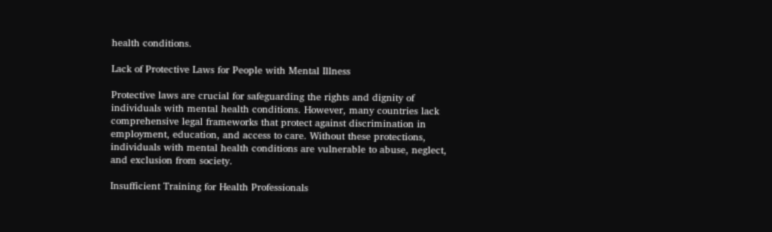health conditions.

Lack of Protective Laws for People with Mental Illness

Protective laws are crucial for safeguarding the rights and dignity of individuals with mental health conditions. However, many countries lack comprehensive legal frameworks that protect against discrimination in employment, education, and access to care. Without these protections, individuals with mental health conditions are vulnerable to abuse, neglect, and exclusion from society.

Insufficient Training for Health Professionals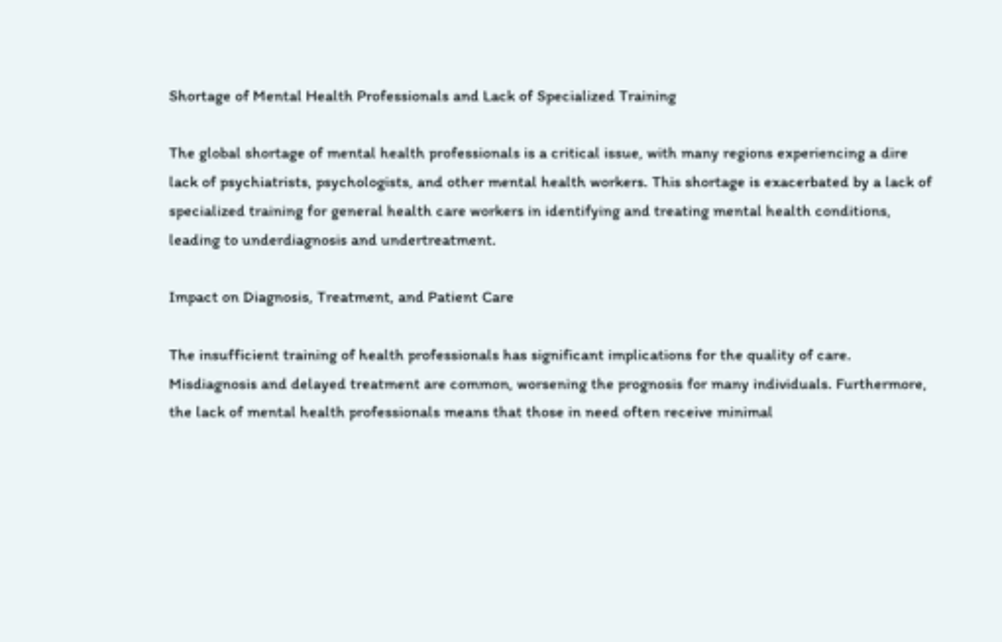Shortage of Mental Health Professionals and Lack of Specialized Training

The global shortage of mental health professionals is a critical issue, with many regions experiencing a dire lack of psychiatrists, psychologists, and other mental health workers. This shortage is exacerbated by a lack of specialized training for general health care workers in identifying and treating mental health conditions, leading to underdiagnosis and undertreatment.

Impact on Diagnosis, Treatment, and Patient Care

The insufficient training of health professionals has significant implications for the quality of care. Misdiagnosis and delayed treatment are common, worsening the prognosis for many individuals. Furthermore, the lack of mental health professionals means that those in need often receive minimal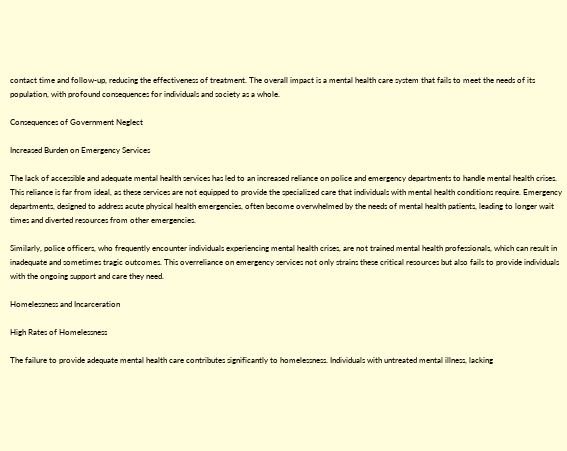contact time and follow-up, reducing the effectiveness of treatment. The overall impact is a mental health care system that fails to meet the needs of its population, with profound consequences for individuals and society as a whole.

Consequences of Government Neglect

Increased Burden on Emergency Services

The lack of accessible and adequate mental health services has led to an increased reliance on police and emergency departments to handle mental health crises. This reliance is far from ideal, as these services are not equipped to provide the specialized care that individuals with mental health conditions require. Emergency departments, designed to address acute physical health emergencies, often become overwhelmed by the needs of mental health patients, leading to longer wait times and diverted resources from other emergencies.

Similarly, police officers, who frequently encounter individuals experiencing mental health crises, are not trained mental health professionals, which can result in inadequate and sometimes tragic outcomes. This overreliance on emergency services not only strains these critical resources but also fails to provide individuals with the ongoing support and care they need.

Homelessness and Incarceration

High Rates of Homelessness

The failure to provide adequate mental health care contributes significantly to homelessness. Individuals with untreated mental illness, lacking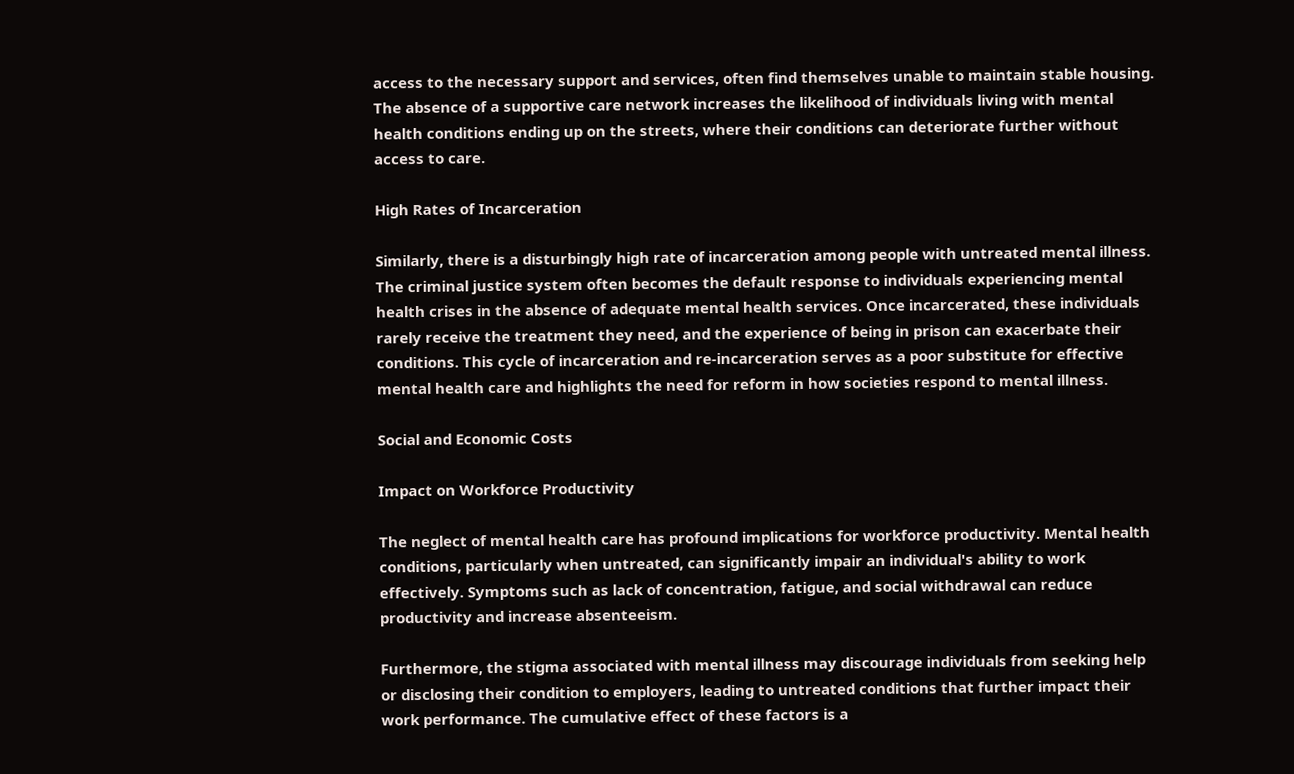access to the necessary support and services, often find themselves unable to maintain stable housing. The absence of a supportive care network increases the likelihood of individuals living with mental health conditions ending up on the streets, where their conditions can deteriorate further without access to care.

High Rates of Incarceration

Similarly, there is a disturbingly high rate of incarceration among people with untreated mental illness. The criminal justice system often becomes the default response to individuals experiencing mental health crises in the absence of adequate mental health services. Once incarcerated, these individuals rarely receive the treatment they need, and the experience of being in prison can exacerbate their conditions. This cycle of incarceration and re-incarceration serves as a poor substitute for effective mental health care and highlights the need for reform in how societies respond to mental illness.

Social and Economic Costs

Impact on Workforce Productivity

The neglect of mental health care has profound implications for workforce productivity. Mental health conditions, particularly when untreated, can significantly impair an individual's ability to work effectively. Symptoms such as lack of concentration, fatigue, and social withdrawal can reduce productivity and increase absenteeism.

Furthermore, the stigma associated with mental illness may discourage individuals from seeking help or disclosing their condition to employers, leading to untreated conditions that further impact their work performance. The cumulative effect of these factors is a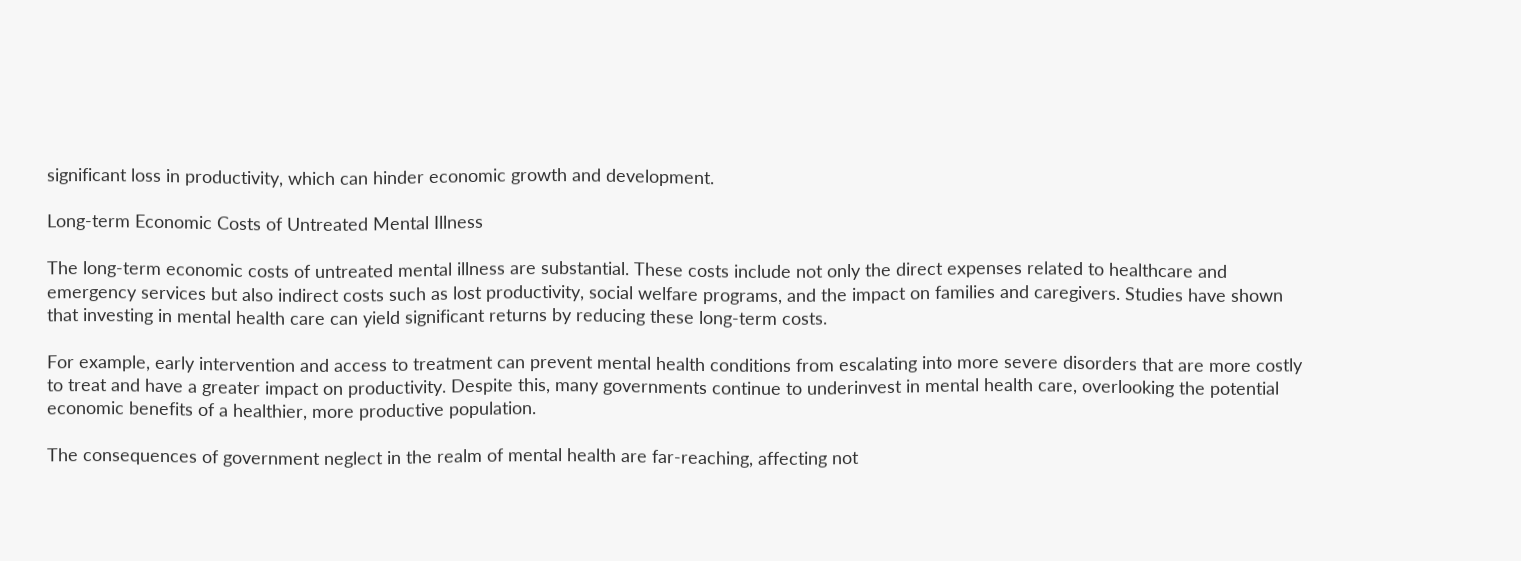significant loss in productivity, which can hinder economic growth and development.

Long-term Economic Costs of Untreated Mental Illness

The long-term economic costs of untreated mental illness are substantial. These costs include not only the direct expenses related to healthcare and emergency services but also indirect costs such as lost productivity, social welfare programs, and the impact on families and caregivers. Studies have shown that investing in mental health care can yield significant returns by reducing these long-term costs.

For example, early intervention and access to treatment can prevent mental health conditions from escalating into more severe disorders that are more costly to treat and have a greater impact on productivity. Despite this, many governments continue to underinvest in mental health care, overlooking the potential economic benefits of a healthier, more productive population.

The consequences of government neglect in the realm of mental health are far-reaching, affecting not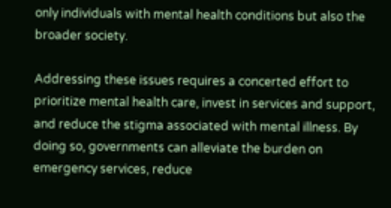only individuals with mental health conditions but also the broader society.

Addressing these issues requires a concerted effort to prioritize mental health care, invest in services and support, and reduce the stigma associated with mental illness. By doing so, governments can alleviate the burden on emergency services, reduce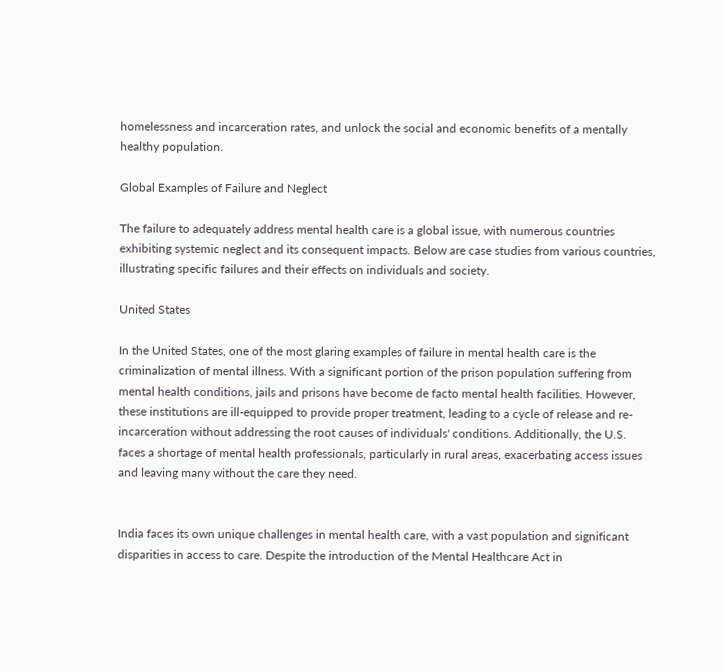homelessness and incarceration rates, and unlock the social and economic benefits of a mentally healthy population.

Global Examples of Failure and Neglect

The failure to adequately address mental health care is a global issue, with numerous countries exhibiting systemic neglect and its consequent impacts. Below are case studies from various countries, illustrating specific failures and their effects on individuals and society.

United States

In the United States, one of the most glaring examples of failure in mental health care is the criminalization of mental illness. With a significant portion of the prison population suffering from mental health conditions, jails and prisons have become de facto mental health facilities. However, these institutions are ill-equipped to provide proper treatment, leading to a cycle of release and re-incarceration without addressing the root causes of individuals' conditions. Additionally, the U.S. faces a shortage of mental health professionals, particularly in rural areas, exacerbating access issues and leaving many without the care they need.


India faces its own unique challenges in mental health care, with a vast population and significant disparities in access to care. Despite the introduction of the Mental Healthcare Act in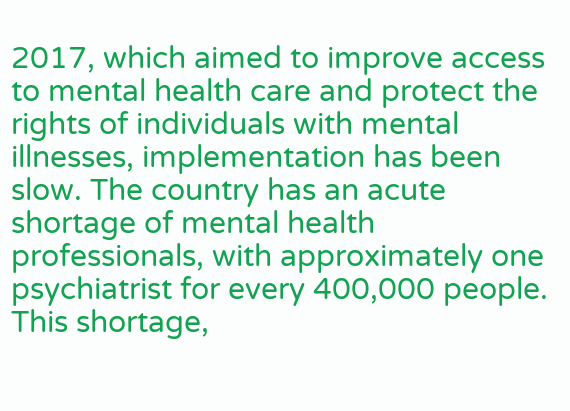2017, which aimed to improve access to mental health care and protect the rights of individuals with mental illnesses, implementation has been slow. The country has an acute shortage of mental health professionals, with approximately one psychiatrist for every 400,000 people. This shortage,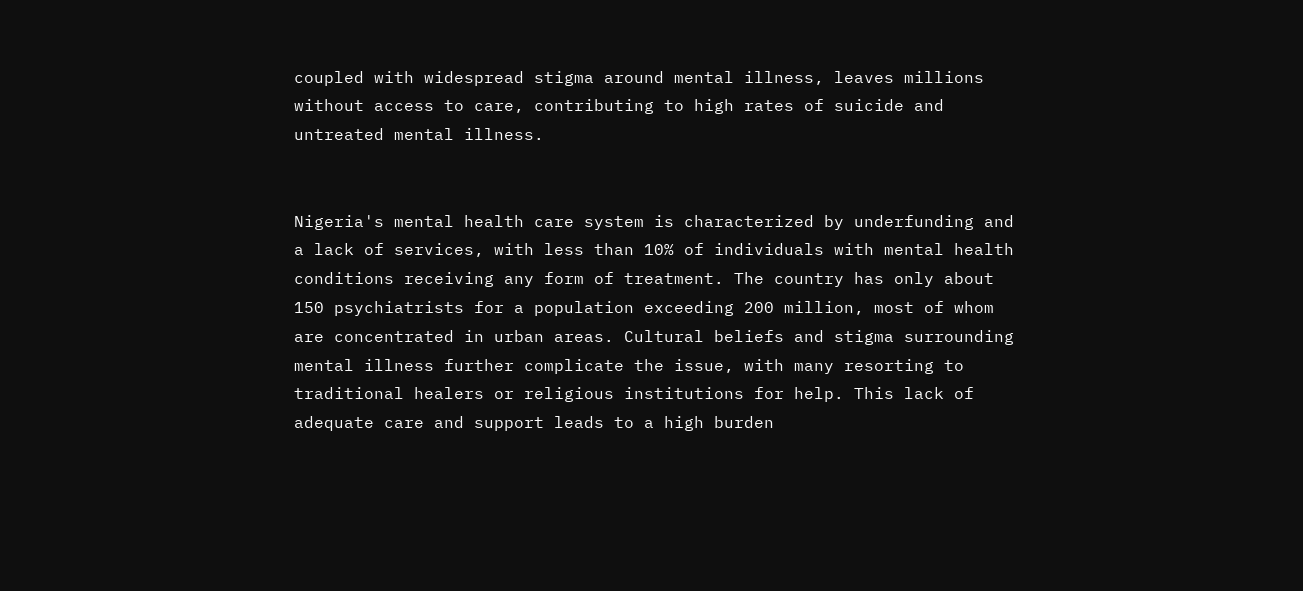coupled with widespread stigma around mental illness, leaves millions without access to care, contributing to high rates of suicide and untreated mental illness.


Nigeria's mental health care system is characterized by underfunding and a lack of services, with less than 10% of individuals with mental health conditions receiving any form of treatment. The country has only about 150 psychiatrists for a population exceeding 200 million, most of whom are concentrated in urban areas. Cultural beliefs and stigma surrounding mental illness further complicate the issue, with many resorting to traditional healers or religious institutions for help. This lack of adequate care and support leads to a high burden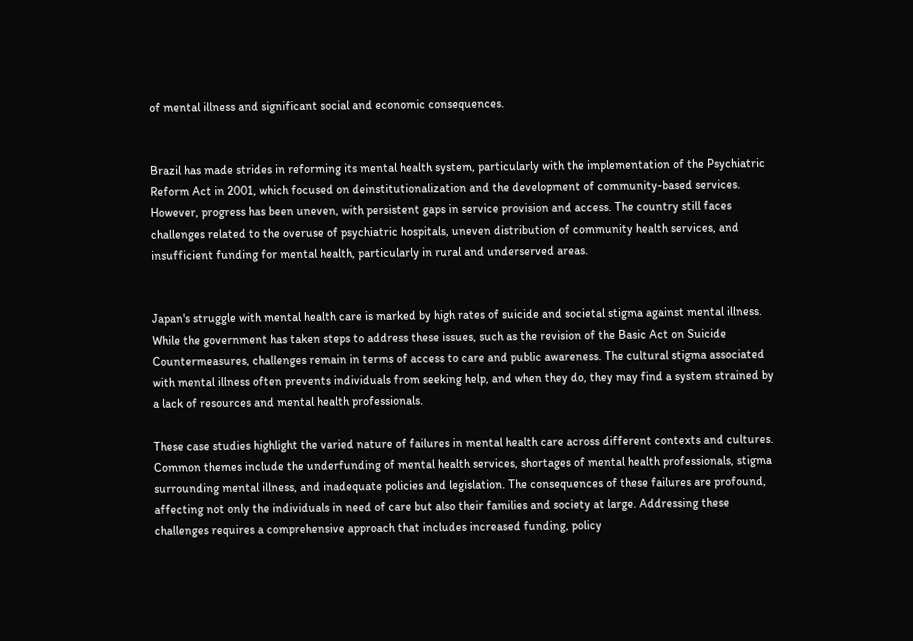of mental illness and significant social and economic consequences.


Brazil has made strides in reforming its mental health system, particularly with the implementation of the Psychiatric Reform Act in 2001, which focused on deinstitutionalization and the development of community-based services. However, progress has been uneven, with persistent gaps in service provision and access. The country still faces challenges related to the overuse of psychiatric hospitals, uneven distribution of community health services, and insufficient funding for mental health, particularly in rural and underserved areas.


Japan's struggle with mental health care is marked by high rates of suicide and societal stigma against mental illness. While the government has taken steps to address these issues, such as the revision of the Basic Act on Suicide Countermeasures, challenges remain in terms of access to care and public awareness. The cultural stigma associated with mental illness often prevents individuals from seeking help, and when they do, they may find a system strained by a lack of resources and mental health professionals.

These case studies highlight the varied nature of failures in mental health care across different contexts and cultures. Common themes include the underfunding of mental health services, shortages of mental health professionals, stigma surrounding mental illness, and inadequate policies and legislation. The consequences of these failures are profound, affecting not only the individuals in need of care but also their families and society at large. Addressing these challenges requires a comprehensive approach that includes increased funding, policy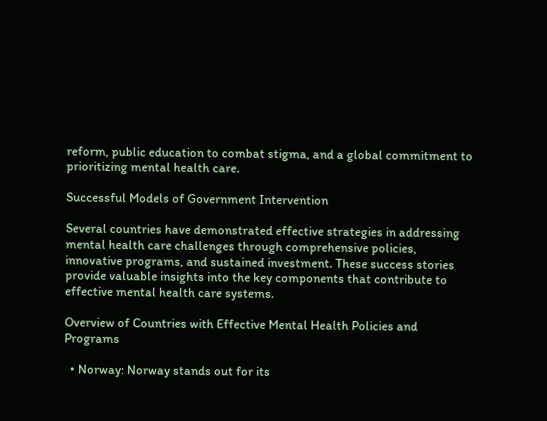reform, public education to combat stigma, and a global commitment to prioritizing mental health care.

Successful Models of Government Intervention

Several countries have demonstrated effective strategies in addressing mental health care challenges through comprehensive policies, innovative programs, and sustained investment. These success stories provide valuable insights into the key components that contribute to effective mental health care systems.

Overview of Countries with Effective Mental Health Policies and Programs

  • Norway: Norway stands out for its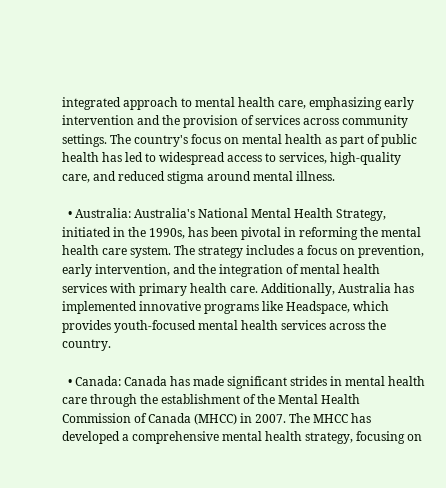integrated approach to mental health care, emphasizing early intervention and the provision of services across community settings. The country's focus on mental health as part of public health has led to widespread access to services, high-quality care, and reduced stigma around mental illness.

  • Australia: Australia's National Mental Health Strategy, initiated in the 1990s, has been pivotal in reforming the mental health care system. The strategy includes a focus on prevention, early intervention, and the integration of mental health services with primary health care. Additionally, Australia has implemented innovative programs like Headspace, which provides youth-focused mental health services across the country.

  • Canada: Canada has made significant strides in mental health care through the establishment of the Mental Health Commission of Canada (MHCC) in 2007. The MHCC has developed a comprehensive mental health strategy, focusing on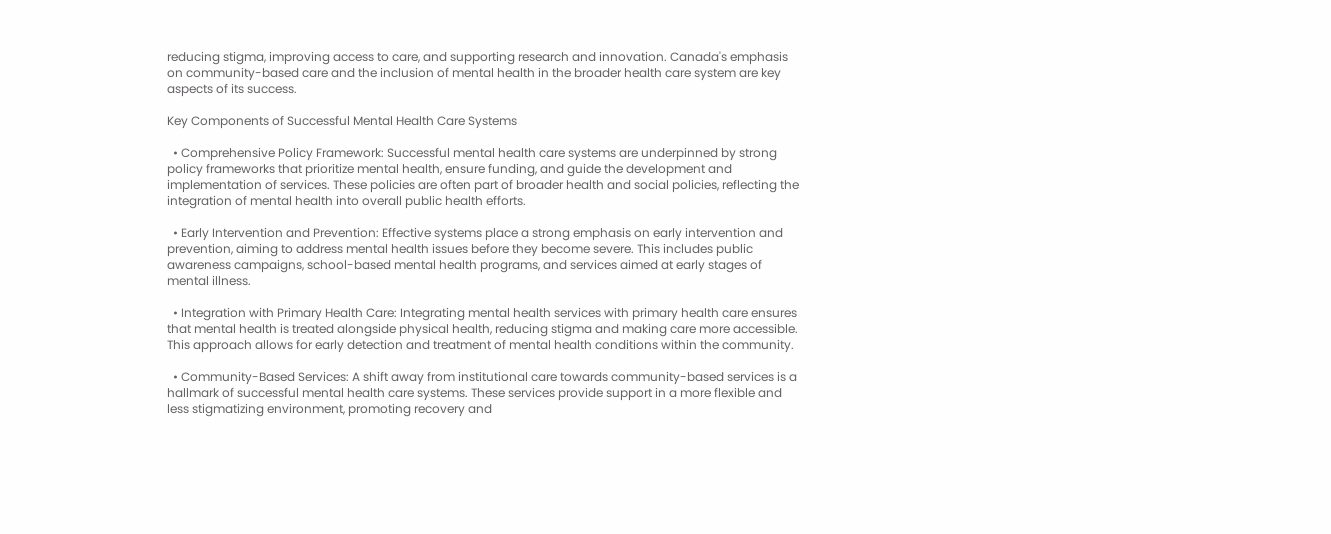reducing stigma, improving access to care, and supporting research and innovation. Canada's emphasis on community-based care and the inclusion of mental health in the broader health care system are key aspects of its success.

Key Components of Successful Mental Health Care Systems

  • Comprehensive Policy Framework: Successful mental health care systems are underpinned by strong policy frameworks that prioritize mental health, ensure funding, and guide the development and implementation of services. These policies are often part of broader health and social policies, reflecting the integration of mental health into overall public health efforts.

  • Early Intervention and Prevention: Effective systems place a strong emphasis on early intervention and prevention, aiming to address mental health issues before they become severe. This includes public awareness campaigns, school-based mental health programs, and services aimed at early stages of mental illness.

  • Integration with Primary Health Care: Integrating mental health services with primary health care ensures that mental health is treated alongside physical health, reducing stigma and making care more accessible. This approach allows for early detection and treatment of mental health conditions within the community.

  • Community-Based Services: A shift away from institutional care towards community-based services is a hallmark of successful mental health care systems. These services provide support in a more flexible and less stigmatizing environment, promoting recovery and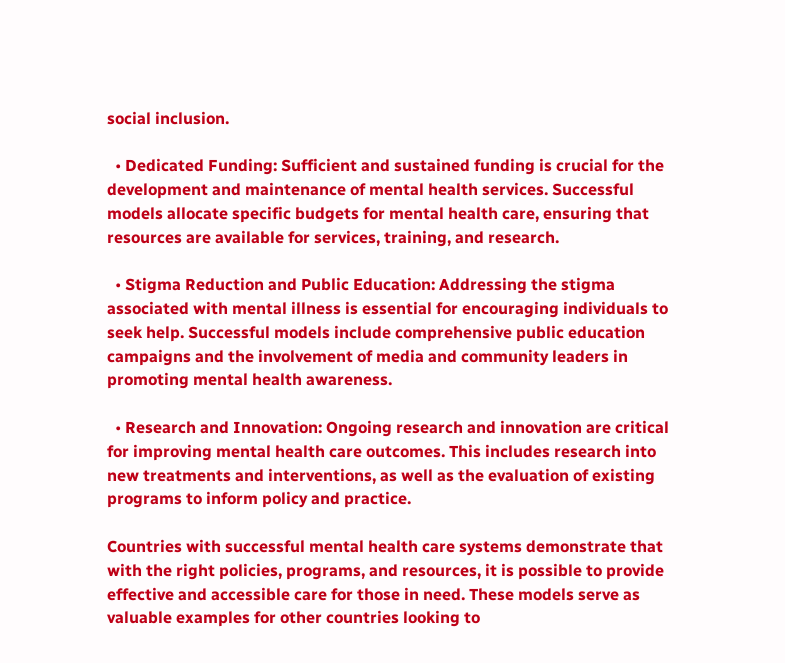social inclusion.

  • Dedicated Funding: Sufficient and sustained funding is crucial for the development and maintenance of mental health services. Successful models allocate specific budgets for mental health care, ensuring that resources are available for services, training, and research.

  • Stigma Reduction and Public Education: Addressing the stigma associated with mental illness is essential for encouraging individuals to seek help. Successful models include comprehensive public education campaigns and the involvement of media and community leaders in promoting mental health awareness.

  • Research and Innovation: Ongoing research and innovation are critical for improving mental health care outcomes. This includes research into new treatments and interventions, as well as the evaluation of existing programs to inform policy and practice.

Countries with successful mental health care systems demonstrate that with the right policies, programs, and resources, it is possible to provide effective and accessible care for those in need. These models serve as valuable examples for other countries looking to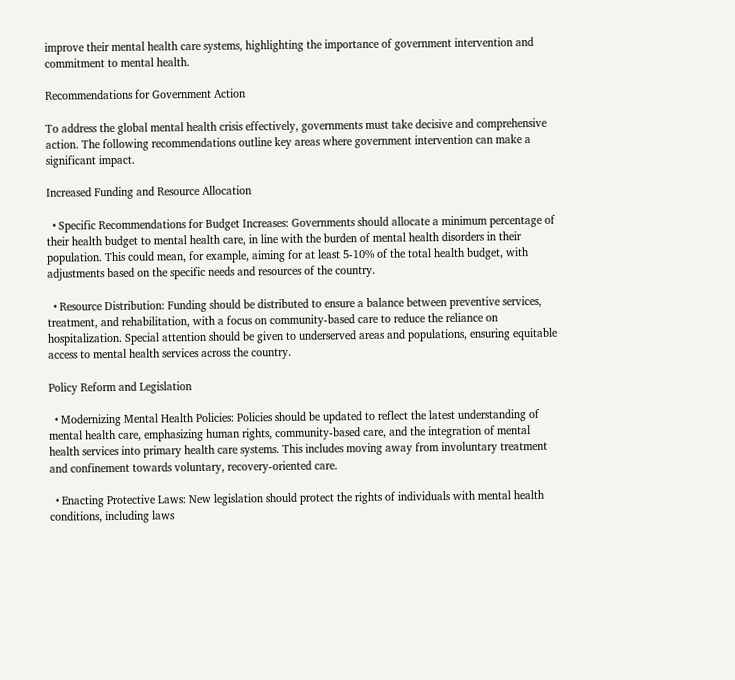improve their mental health care systems, highlighting the importance of government intervention and commitment to mental health.

Recommendations for Government Action

To address the global mental health crisis effectively, governments must take decisive and comprehensive action. The following recommendations outline key areas where government intervention can make a significant impact.

Increased Funding and Resource Allocation

  • Specific Recommendations for Budget Increases: Governments should allocate a minimum percentage of their health budget to mental health care, in line with the burden of mental health disorders in their population. This could mean, for example, aiming for at least 5-10% of the total health budget, with adjustments based on the specific needs and resources of the country.

  • Resource Distribution: Funding should be distributed to ensure a balance between preventive services, treatment, and rehabilitation, with a focus on community-based care to reduce the reliance on hospitalization. Special attention should be given to underserved areas and populations, ensuring equitable access to mental health services across the country.

Policy Reform and Legislation

  • Modernizing Mental Health Policies: Policies should be updated to reflect the latest understanding of mental health care, emphasizing human rights, community-based care, and the integration of mental health services into primary health care systems. This includes moving away from involuntary treatment and confinement towards voluntary, recovery-oriented care.

  • Enacting Protective Laws: New legislation should protect the rights of individuals with mental health conditions, including laws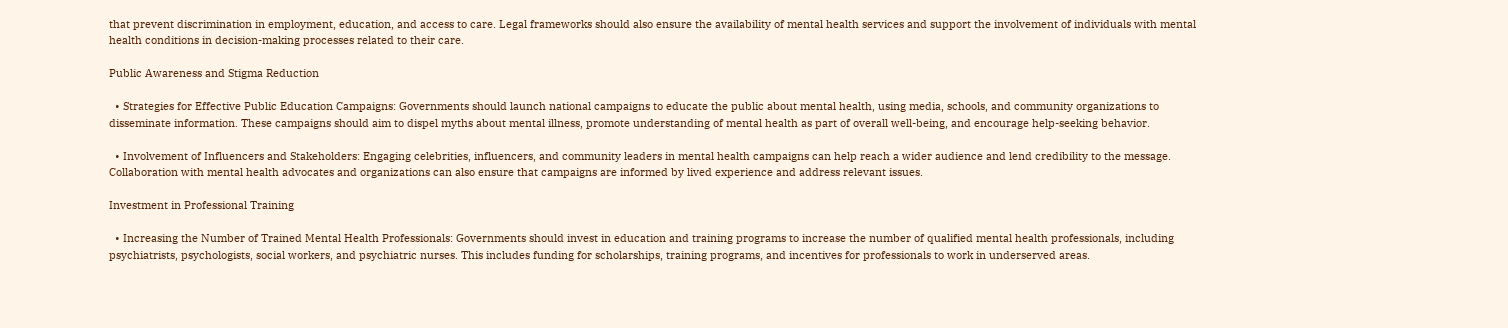that prevent discrimination in employment, education, and access to care. Legal frameworks should also ensure the availability of mental health services and support the involvement of individuals with mental health conditions in decision-making processes related to their care.

Public Awareness and Stigma Reduction

  • Strategies for Effective Public Education Campaigns: Governments should launch national campaigns to educate the public about mental health, using media, schools, and community organizations to disseminate information. These campaigns should aim to dispel myths about mental illness, promote understanding of mental health as part of overall well-being, and encourage help-seeking behavior.

  • Involvement of Influencers and Stakeholders: Engaging celebrities, influencers, and community leaders in mental health campaigns can help reach a wider audience and lend credibility to the message. Collaboration with mental health advocates and organizations can also ensure that campaigns are informed by lived experience and address relevant issues.

Investment in Professional Training

  • Increasing the Number of Trained Mental Health Professionals: Governments should invest in education and training programs to increase the number of qualified mental health professionals, including psychiatrists, psychologists, social workers, and psychiatric nurses. This includes funding for scholarships, training programs, and incentives for professionals to work in underserved areas.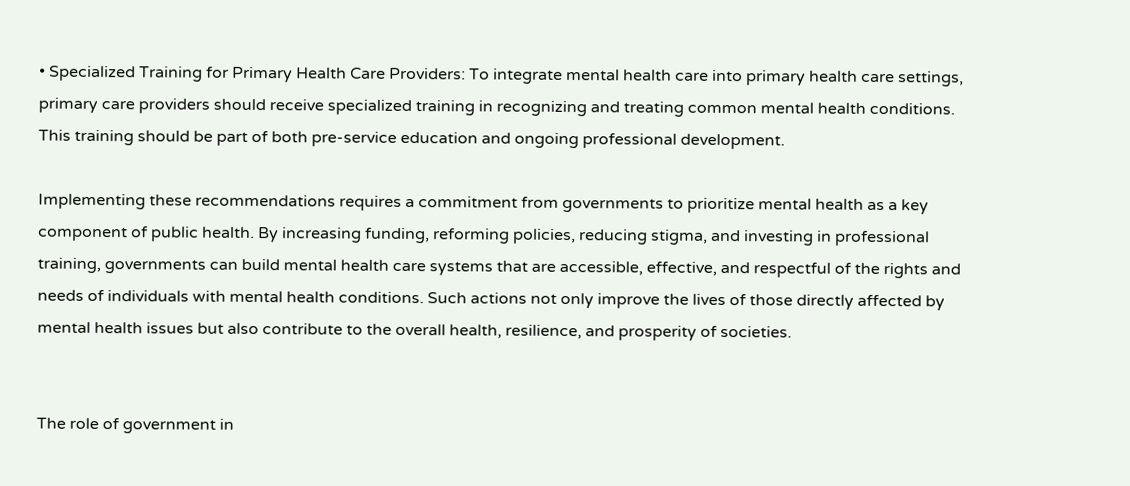• Specialized Training for Primary Health Care Providers: To integrate mental health care into primary health care settings, primary care providers should receive specialized training in recognizing and treating common mental health conditions. This training should be part of both pre-service education and ongoing professional development.

Implementing these recommendations requires a commitment from governments to prioritize mental health as a key component of public health. By increasing funding, reforming policies, reducing stigma, and investing in professional training, governments can build mental health care systems that are accessible, effective, and respectful of the rights and needs of individuals with mental health conditions. Such actions not only improve the lives of those directly affected by mental health issues but also contribute to the overall health, resilience, and prosperity of societies.


The role of government in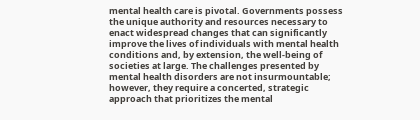mental health care is pivotal. Governments possess the unique authority and resources necessary to enact widespread changes that can significantly improve the lives of individuals with mental health conditions and, by extension, the well-being of societies at large. The challenges presented by mental health disorders are not insurmountable; however, they require a concerted, strategic approach that prioritizes the mental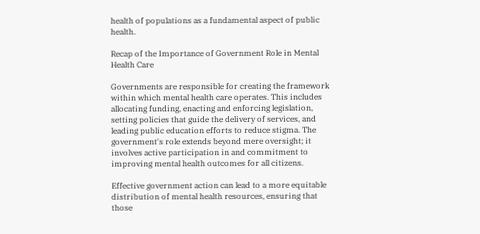health of populations as a fundamental aspect of public health.

Recap of the Importance of Government Role in Mental Health Care

Governments are responsible for creating the framework within which mental health care operates. This includes allocating funding, enacting and enforcing legislation, setting policies that guide the delivery of services, and leading public education efforts to reduce stigma. The government's role extends beyond mere oversight; it involves active participation in and commitment to improving mental health outcomes for all citizens.

Effective government action can lead to a more equitable distribution of mental health resources, ensuring that those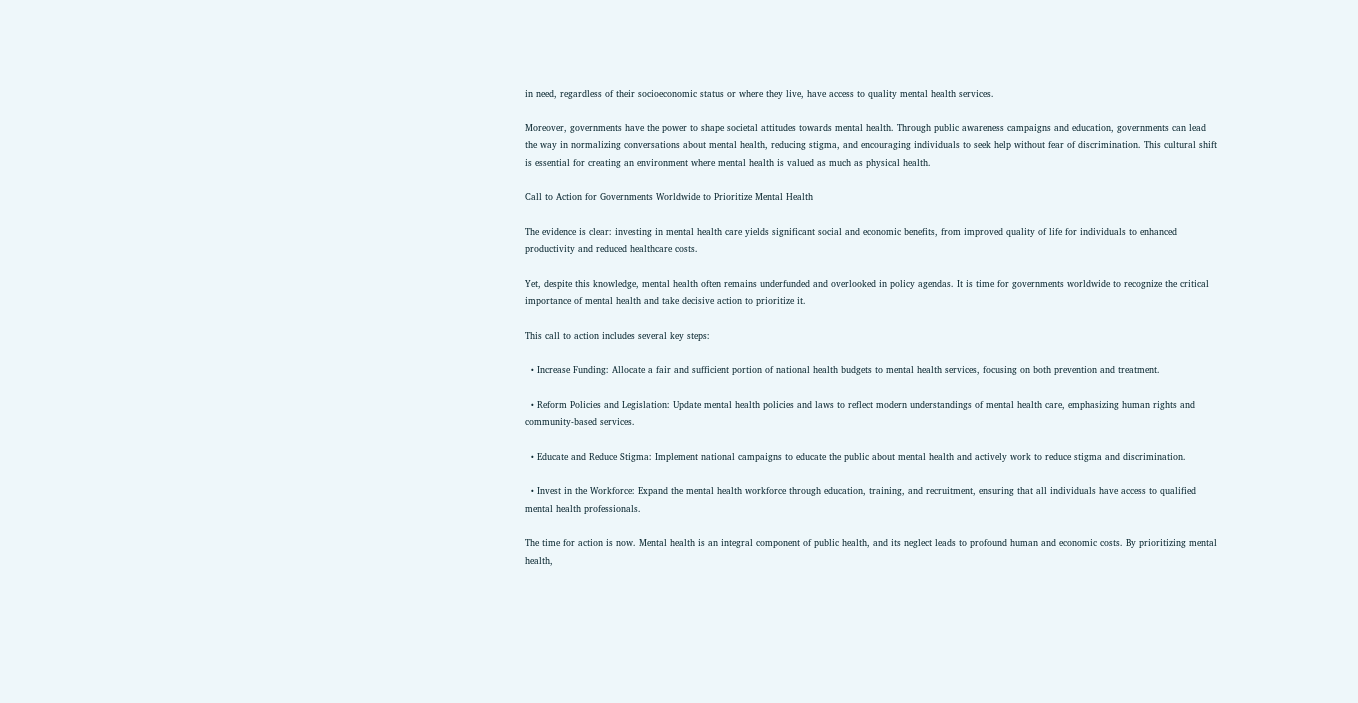in need, regardless of their socioeconomic status or where they live, have access to quality mental health services.

Moreover, governments have the power to shape societal attitudes towards mental health. Through public awareness campaigns and education, governments can lead the way in normalizing conversations about mental health, reducing stigma, and encouraging individuals to seek help without fear of discrimination. This cultural shift is essential for creating an environment where mental health is valued as much as physical health.

Call to Action for Governments Worldwide to Prioritize Mental Health

The evidence is clear: investing in mental health care yields significant social and economic benefits, from improved quality of life for individuals to enhanced productivity and reduced healthcare costs.

Yet, despite this knowledge, mental health often remains underfunded and overlooked in policy agendas. It is time for governments worldwide to recognize the critical importance of mental health and take decisive action to prioritize it.

This call to action includes several key steps:

  • Increase Funding: Allocate a fair and sufficient portion of national health budgets to mental health services, focusing on both prevention and treatment.

  • Reform Policies and Legislation: Update mental health policies and laws to reflect modern understandings of mental health care, emphasizing human rights and community-based services.

  • Educate and Reduce Stigma: Implement national campaigns to educate the public about mental health and actively work to reduce stigma and discrimination.

  • Invest in the Workforce: Expand the mental health workforce through education, training, and recruitment, ensuring that all individuals have access to qualified mental health professionals.

The time for action is now. Mental health is an integral component of public health, and its neglect leads to profound human and economic costs. By prioritizing mental health,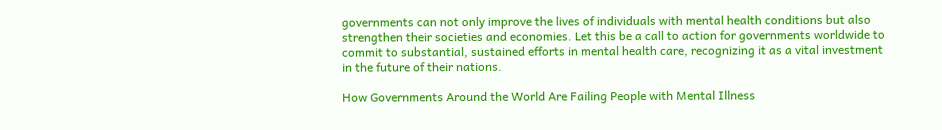governments can not only improve the lives of individuals with mental health conditions but also strengthen their societies and economies. Let this be a call to action for governments worldwide to commit to substantial, sustained efforts in mental health care, recognizing it as a vital investment in the future of their nations.

How Governments Around the World Are Failing People with Mental Illness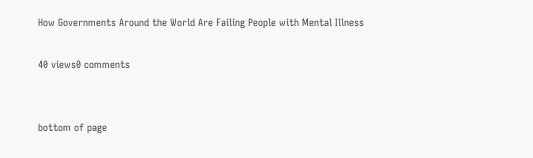How Governments Around the World Are Failing People with Mental Illness

40 views0 comments


bottom of page